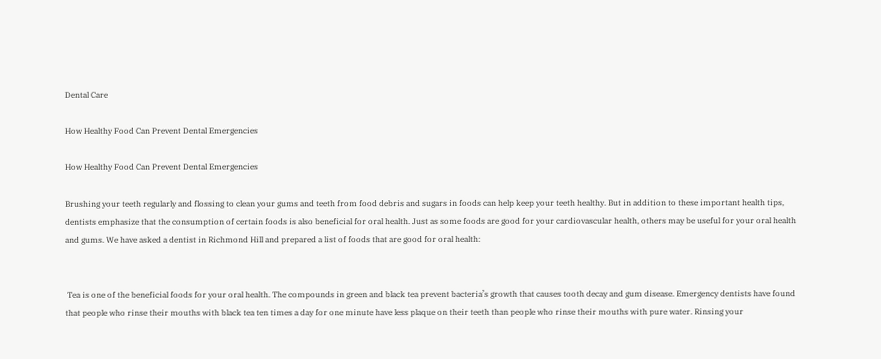Dental Care

How Healthy Food Can Prevent Dental Emergencies

How Healthy Food Can Prevent Dental Emergencies

Brushing your teeth regularly and flossing to clean your gums and teeth from food debris and sugars in foods can help keep your teeth healthy. But in addition to these important health tips, dentists emphasize that the consumption of certain foods is also beneficial for oral health. Just as some foods are good for your cardiovascular health, others may be useful for your oral health and gums. We have asked a dentist in Richmond Hill and prepared a list of foods that are good for oral health:


 Tea is one of the beneficial foods for your oral health. The compounds in green and black tea prevent bacteria’s growth that causes tooth decay and gum disease. Emergency dentists have found that people who rinse their mouths with black tea ten times a day for one minute have less plaque on their teeth than people who rinse their mouths with pure water. Rinsing your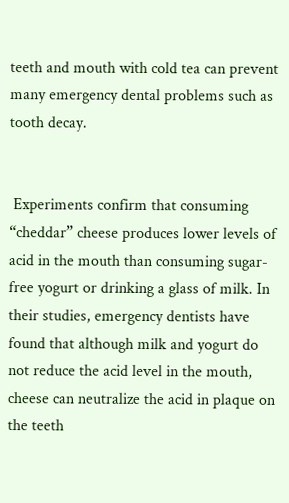teeth and mouth with cold tea can prevent many emergency dental problems such as tooth decay.


 Experiments confirm that consuming “cheddar” cheese produces lower levels of acid in the mouth than consuming sugar-free yogurt or drinking a glass of milk. In their studies, emergency dentists have found that although milk and yogurt do not reduce the acid level in the mouth, cheese can neutralize the acid in plaque on the teeth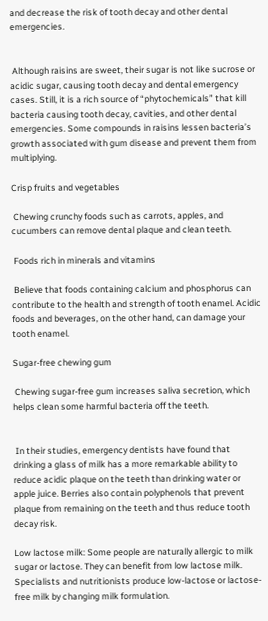and decrease the risk of tooth decay and other dental emergencies.


 Although raisins are sweet, their sugar is not like sucrose or acidic sugar, causing tooth decay and dental emergency cases. Still, it is a rich source of “phytochemicals” that kill bacteria causing tooth decay, cavities, and other dental emergencies. Some compounds in raisins lessen bacteria’s growth associated with gum disease and prevent them from multiplying.

Crisp fruits and vegetables

 Chewing crunchy foods such as carrots, apples, and cucumbers can remove dental plaque and clean teeth.

 Foods rich in minerals and vitamins

 Believe that foods containing calcium and phosphorus can contribute to the health and strength of tooth enamel. Acidic foods and beverages, on the other hand, can damage your tooth enamel.

Sugar-free chewing gum

 Chewing sugar-free gum increases saliva secretion, which helps clean some harmful bacteria off the teeth.


 In their studies, emergency dentists have found that drinking a glass of milk has a more remarkable ability to reduce acidic plaque on the teeth than drinking water or apple juice. Berries also contain polyphenols that prevent plaque from remaining on the teeth and thus reduce tooth decay risk.

Low lactose milk: Some people are naturally allergic to milk sugar or lactose. They can benefit from low lactose milk. Specialists and nutritionists produce low-lactose or lactose-free milk by changing milk formulation.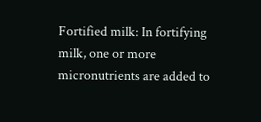Fortified milk: In fortifying milk, one or more micronutrients are added to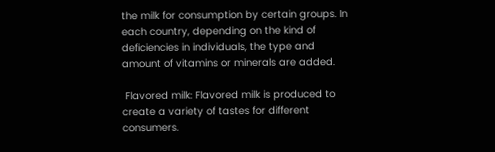the milk for consumption by certain groups. In each country, depending on the kind of deficiencies in individuals, the type and amount of vitamins or minerals are added.

 Flavored milk: Flavored milk is produced to create a variety of tastes for different consumers.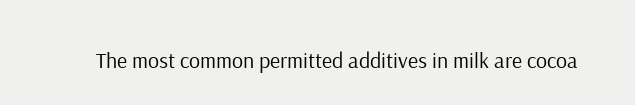The most common permitted additives in milk are cocoa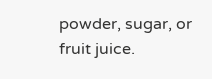powder, sugar, or fruit juice.